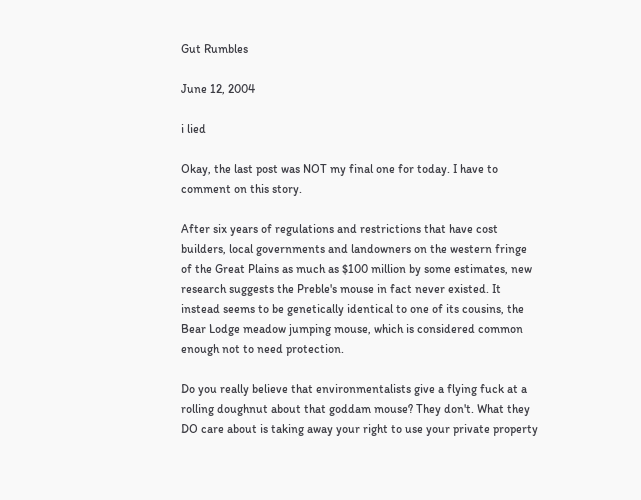Gut Rumbles

June 12, 2004

i lied

Okay, the last post was NOT my final one for today. I have to comment on this story.

After six years of regulations and restrictions that have cost builders, local governments and landowners on the western fringe of the Great Plains as much as $100 million by some estimates, new research suggests the Preble's mouse in fact never existed. It instead seems to be genetically identical to one of its cousins, the Bear Lodge meadow jumping mouse, which is considered common enough not to need protection.

Do you really believe that environmentalists give a flying fuck at a rolling doughnut about that goddam mouse? They don't. What they DO care about is taking away your right to use your private property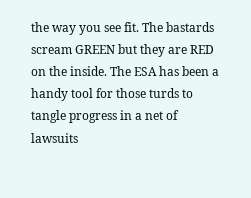the way you see fit. The bastards scream GREEN but they are RED on the inside. The ESA has been a handy tool for those turds to tangle progress in a net of lawsuits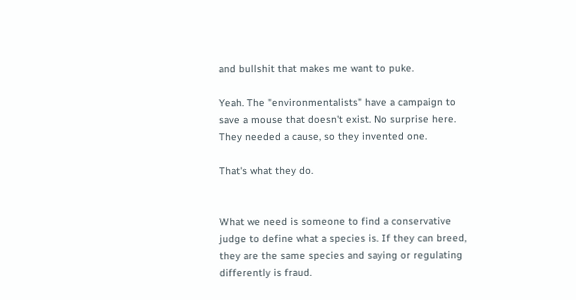and bullshit that makes me want to puke.

Yeah. The "environmentalists" have a campaign to save a mouse that doesn't exist. No surprise here. They needed a cause, so they invented one.

That's what they do.


What we need is someone to find a conservative judge to define what a species is. If they can breed, they are the same species and saying or regulating differently is fraud.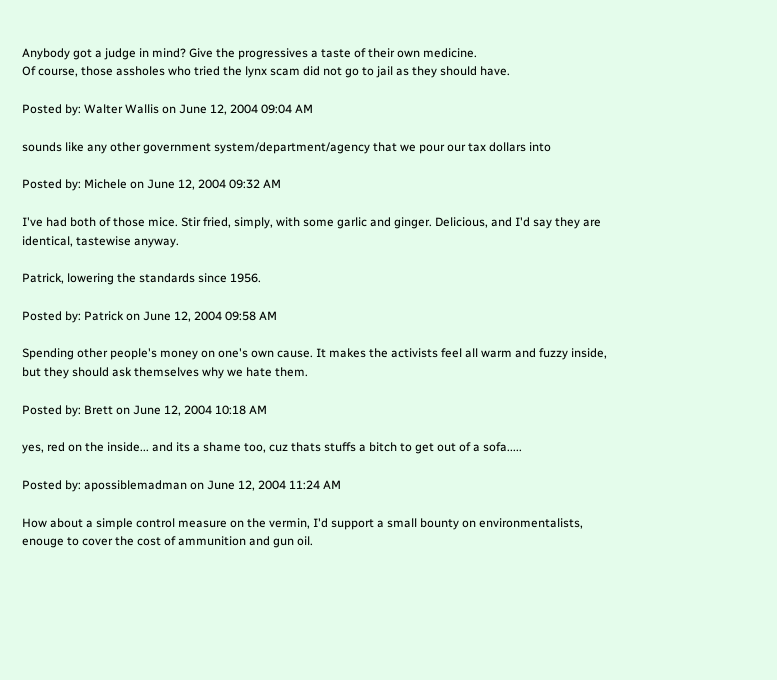Anybody got a judge in mind? Give the progressives a taste of their own medicine.
Of course, those assholes who tried the lynx scam did not go to jail as they should have.

Posted by: Walter Wallis on June 12, 2004 09:04 AM

sounds like any other government system/department/agency that we pour our tax dollars into

Posted by: Michele on June 12, 2004 09:32 AM

I've had both of those mice. Stir fried, simply, with some garlic and ginger. Delicious, and I'd say they are identical, tastewise anyway.

Patrick, lowering the standards since 1956.

Posted by: Patrick on June 12, 2004 09:58 AM

Spending other people's money on one's own cause. It makes the activists feel all warm and fuzzy inside, but they should ask themselves why we hate them.

Posted by: Brett on June 12, 2004 10:18 AM

yes, red on the inside... and its a shame too, cuz thats stuffs a bitch to get out of a sofa.....

Posted by: apossiblemadman on June 12, 2004 11:24 AM

How about a simple control measure on the vermin, I'd support a small bounty on environmentalists, enouge to cover the cost of ammunition and gun oil.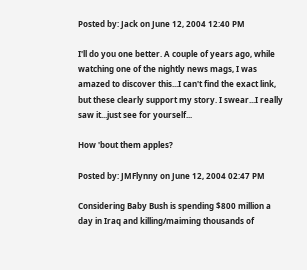Posted by: Jack on June 12, 2004 12:40 PM

I'll do you one better. A couple of years ago, while watching one of the nightly news mags, I was amazed to discover this...I can't find the exact link, but these clearly support my story. I swear...I really saw it...just see for yourself...

How 'bout them apples?

Posted by: JMFlynny on June 12, 2004 02:47 PM

Considering Baby Bush is spending $800 million a day in Iraq and killing/maiming thousands of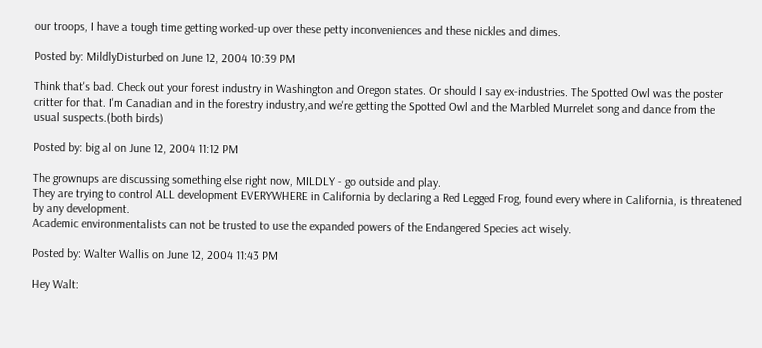our troops, I have a tough time getting worked-up over these petty inconveniences and these nickles and dimes.

Posted by: MildlyDisturbed on June 12, 2004 10:39 PM

Think that's bad. Check out your forest industry in Washington and Oregon states. Or should I say ex-industries. The Spotted Owl was the poster critter for that. I'm Canadian and in the forestry industry,and we're getting the Spotted Owl and the Marbled Murrelet song and dance from the usual suspects.(both birds)

Posted by: big al on June 12, 2004 11:12 PM

The grownups are discussing something else right now, MILDLY - go outside and play.
They are trying to control ALL development EVERYWHERE in California by declaring a Red Legged Frog, found every where in California, is threatened by any development.
Academic environmentalists can not be trusted to use the expanded powers of the Endangered Species act wisely.

Posted by: Walter Wallis on June 12, 2004 11:43 PM

Hey Walt: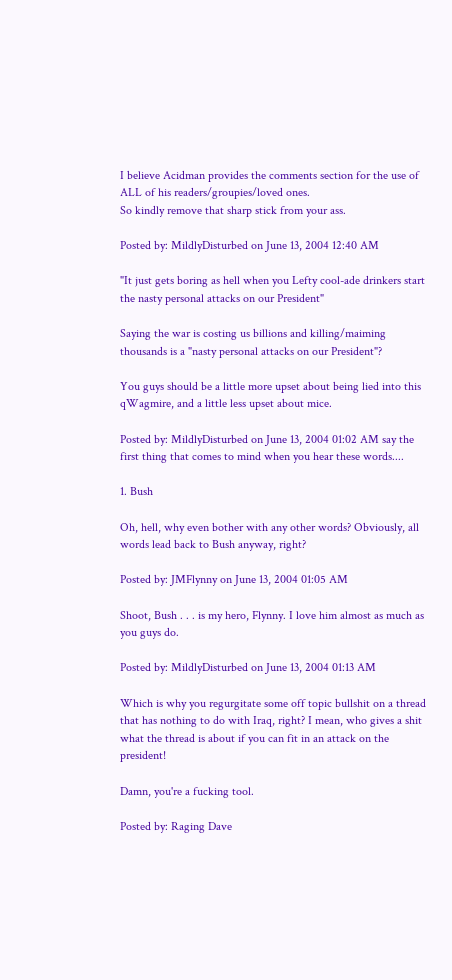I believe Acidman provides the comments section for the use of ALL of his readers/groupies/loved ones.
So kindly remove that sharp stick from your ass.

Posted by: MildlyDisturbed on June 13, 2004 12:40 AM

"It just gets boring as hell when you Lefty cool-ade drinkers start the nasty personal attacks on our President"

Saying the war is costing us billions and killing/maiming thousands is a "nasty personal attacks on our President"?

You guys should be a little more upset about being lied into this qWagmire, and a little less upset about mice.

Posted by: MildlyDisturbed on June 13, 2004 01:02 AM say the first thing that comes to mind when you hear these words....

1. Bush

Oh, hell, why even bother with any other words? Obviously, all words lead back to Bush anyway, right?

Posted by: JMFlynny on June 13, 2004 01:05 AM

Shoot, Bush . . . is my hero, Flynny. I love him almost as much as you guys do.

Posted by: MildlyDisturbed on June 13, 2004 01:13 AM

Which is why you regurgitate some off topic bullshit on a thread that has nothing to do with Iraq, right? I mean, who gives a shit what the thread is about if you can fit in an attack on the president!

Damn, you're a fucking tool.

Posted by: Raging Dave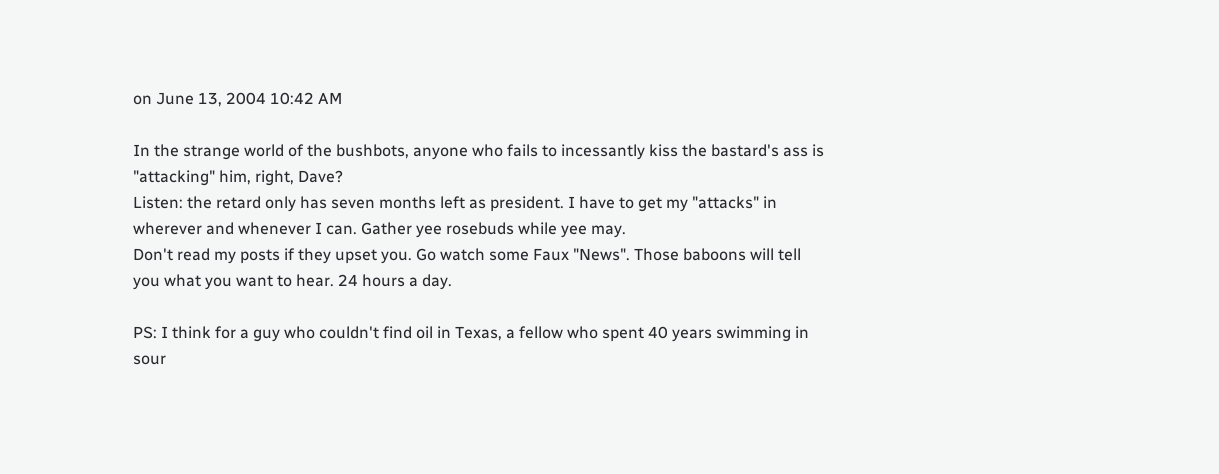on June 13, 2004 10:42 AM

In the strange world of the bushbots, anyone who fails to incessantly kiss the bastard's ass is "attacking" him, right, Dave?
Listen: the retard only has seven months left as president. I have to get my "attacks" in wherever and whenever I can. Gather yee rosebuds while yee may.
Don't read my posts if they upset you. Go watch some Faux "News". Those baboons will tell you what you want to hear. 24 hours a day.

PS: I think for a guy who couldn't find oil in Texas, a fellow who spent 40 years swimming in sour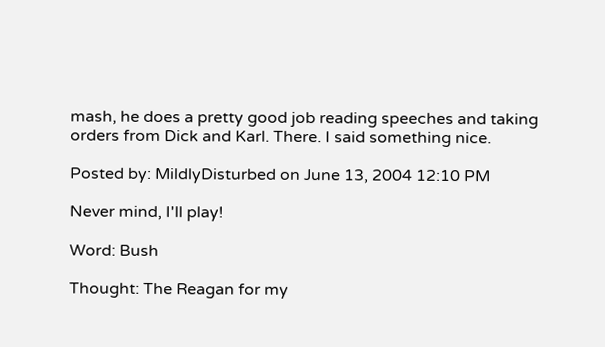mash, he does a pretty good job reading speeches and taking orders from Dick and Karl. There. I said something nice.

Posted by: MildlyDisturbed on June 13, 2004 12:10 PM

Never mind, I'll play!

Word: Bush

Thought: The Reagan for my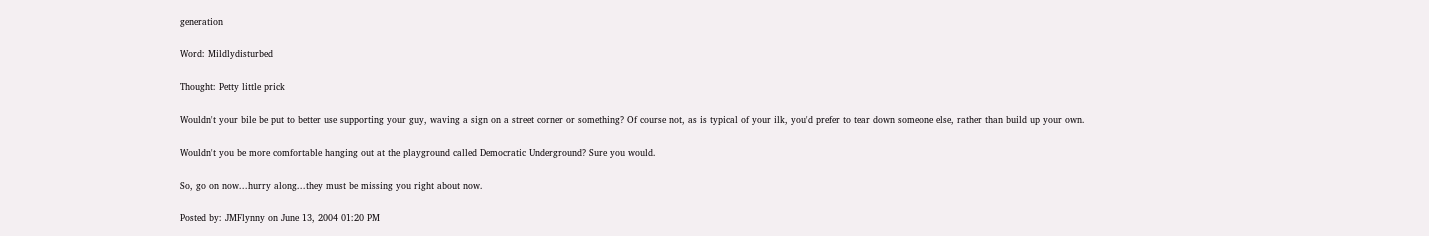generation

Word: Mildlydisturbed

Thought: Petty little prick

Wouldn't your bile be put to better use supporting your guy, waving a sign on a street corner or something? Of course not, as is typical of your ilk, you'd prefer to tear down someone else, rather than build up your own.

Wouldn't you be more comfortable hanging out at the playground called Democratic Underground? Sure you would.

So, go on now...hurry along...they must be missing you right about now.

Posted by: JMFlynny on June 13, 2004 01:20 PM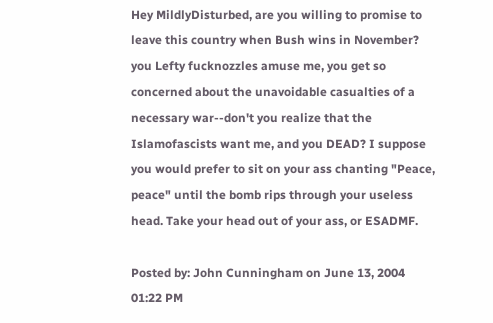Hey MildlyDisturbed, are you willing to promise to leave this country when Bush wins in November? you Lefty fucknozzles amuse me, you get so concerned about the unavoidable casualties of a necessary war--don't you realize that the Islamofascists want me, and you DEAD? I suppose you would prefer to sit on your ass chanting "Peace, peace" until the bomb rips through your useless head. Take your head out of your ass, or ESADMF.

Posted by: John Cunningham on June 13, 2004 01:22 PM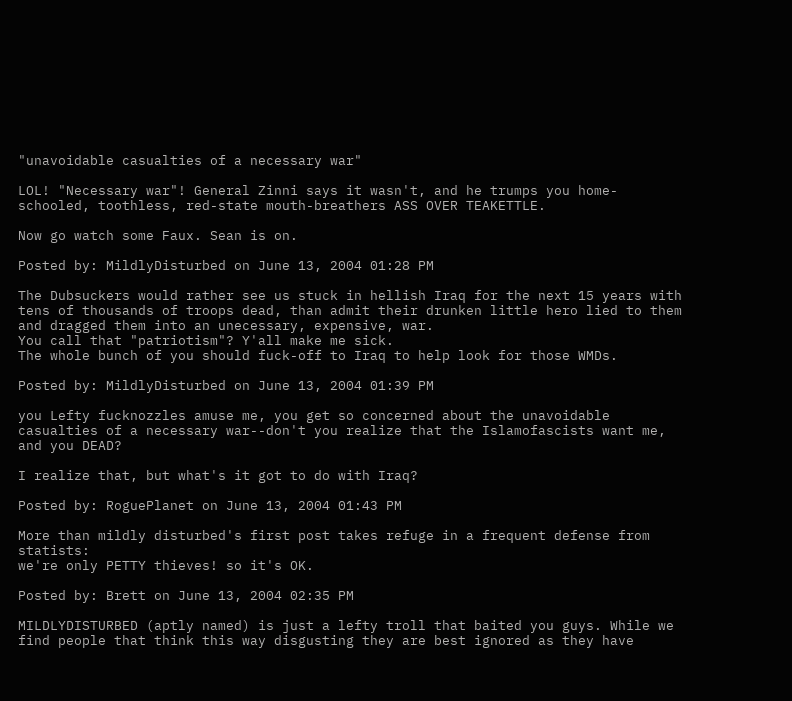"unavoidable casualties of a necessary war"

LOL! "Necessary war"! General Zinni says it wasn't, and he trumps you home-schooled, toothless, red-state mouth-breathers ASS OVER TEAKETTLE.

Now go watch some Faux. Sean is on.

Posted by: MildlyDisturbed on June 13, 2004 01:28 PM

The Dubsuckers would rather see us stuck in hellish Iraq for the next 15 years with tens of thousands of troops dead, than admit their drunken little hero lied to them and dragged them into an unecessary, expensive, war.
You call that "patriotism"? Y'all make me sick.
The whole bunch of you should fuck-off to Iraq to help look for those WMDs.

Posted by: MildlyDisturbed on June 13, 2004 01:39 PM

you Lefty fucknozzles amuse me, you get so concerned about the unavoidable casualties of a necessary war--don't you realize that the Islamofascists want me, and you DEAD?

I realize that, but what's it got to do with Iraq?

Posted by: RoguePlanet on June 13, 2004 01:43 PM

More than mildly disturbed's first post takes refuge in a frequent defense from statists:
we're only PETTY thieves! so it's OK.

Posted by: Brett on June 13, 2004 02:35 PM

MILDLYDISTURBED (aptly named) is just a lefty troll that baited you guys. While we find people that think this way disgusting they are best ignored as they have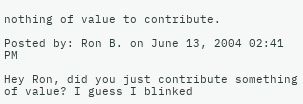nothing of value to contribute.

Posted by: Ron B. on June 13, 2004 02:41 PM

Hey Ron, did you just contribute something of value? I guess I blinked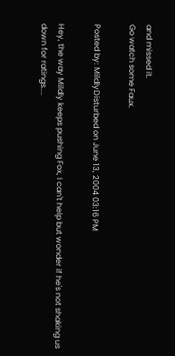and missed it.
Go watch some Faux.

Posted by: MildlyDisturbed on June 13, 2004 03:16 PM

Hey, the way Mildly keeps pushing Fox, I can't help but wonder if he's not shaking us down for ratings....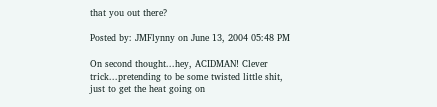that you out there?

Posted by: JMFlynny on June 13, 2004 05:48 PM

On second thought...hey, ACIDMAN! Clever trick...pretending to be some twisted little shit, just to get the heat going on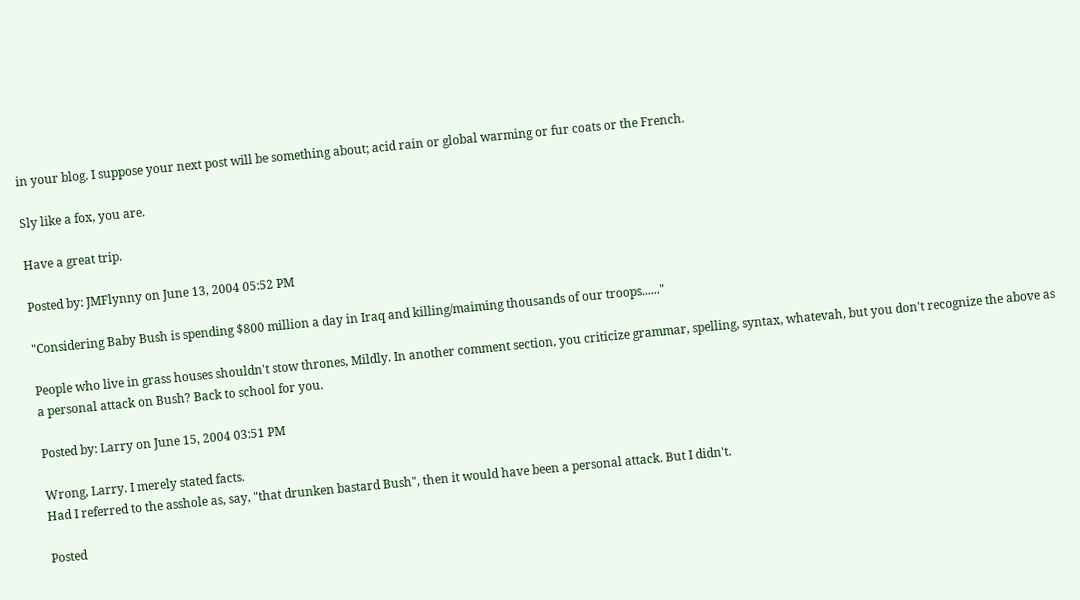in your blog. I suppose your next post will be something about; acid rain or global warming or fur coats or the French.

Sly like a fox, you are.

Have a great trip.

Posted by: JMFlynny on June 13, 2004 05:52 PM

"Considering Baby Bush is spending $800 million a day in Iraq and killing/maiming thousands of our troops......"

People who live in grass houses shouldn't stow thrones, Mildly. In another comment section, you criticize grammar, spelling, syntax, whatevah, but you don't recognize the above as a personal attack on Bush? Back to school for you.

Posted by: Larry on June 15, 2004 03:51 PM

Wrong, Larry. I merely stated facts.
Had I referred to the asshole as, say, "that drunken bastard Bush", then it would have been a personal attack. But I didn't.

Posted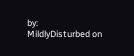by: MildlyDisturbed on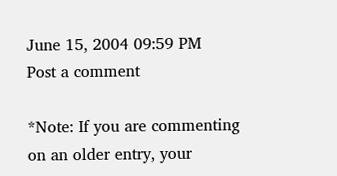June 15, 2004 09:59 PM
Post a comment

*Note: If you are commenting on an older entry, your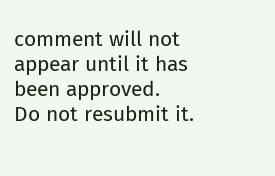comment will not appear until it has been approved.
Do not resubmit it.